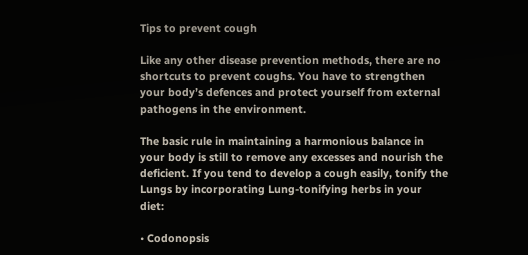Tips to prevent cough

Like any other disease prevention methods, there are no shortcuts to prevent coughs. You have to strengthen your body’s defences and protect yourself from external pathogens in the environment.

The basic rule in maintaining a harmonious balance in your body is still to remove any excesses and nourish the deficient. If you tend to develop a cough easily, tonify the Lungs by incorporating Lung-tonifying herbs in your diet:

• Codonopsis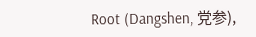Root (Dangshen, 党参),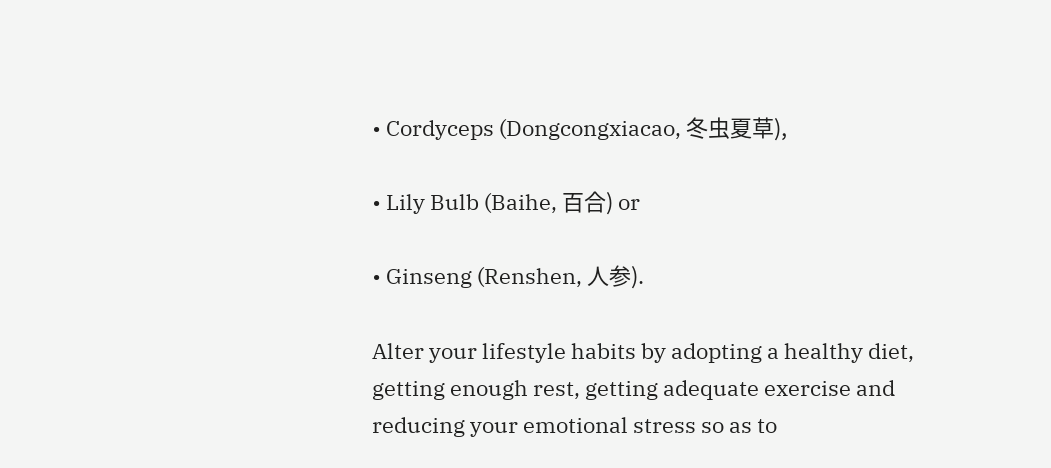• Cordyceps (Dongcongxiacao, 冬虫夏草),

• Lily Bulb (Baihe, 百合) or

• Ginseng (Renshen, 人参).

Alter your lifestyle habits by adopting a healthy diet, getting enough rest, getting adequate exercise and reducing your emotional stress so as to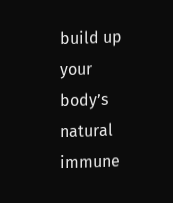build up your body’s natural immune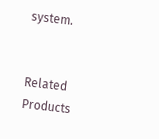system.


Related Products